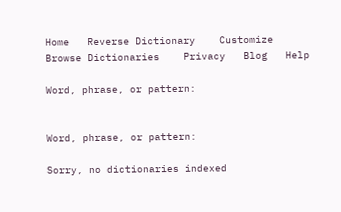Home   Reverse Dictionary    Customize   Browse Dictionaries    Privacy   Blog   Help

Word, phrase, or pattern:


Word, phrase, or pattern:

Sorry, no dictionaries indexed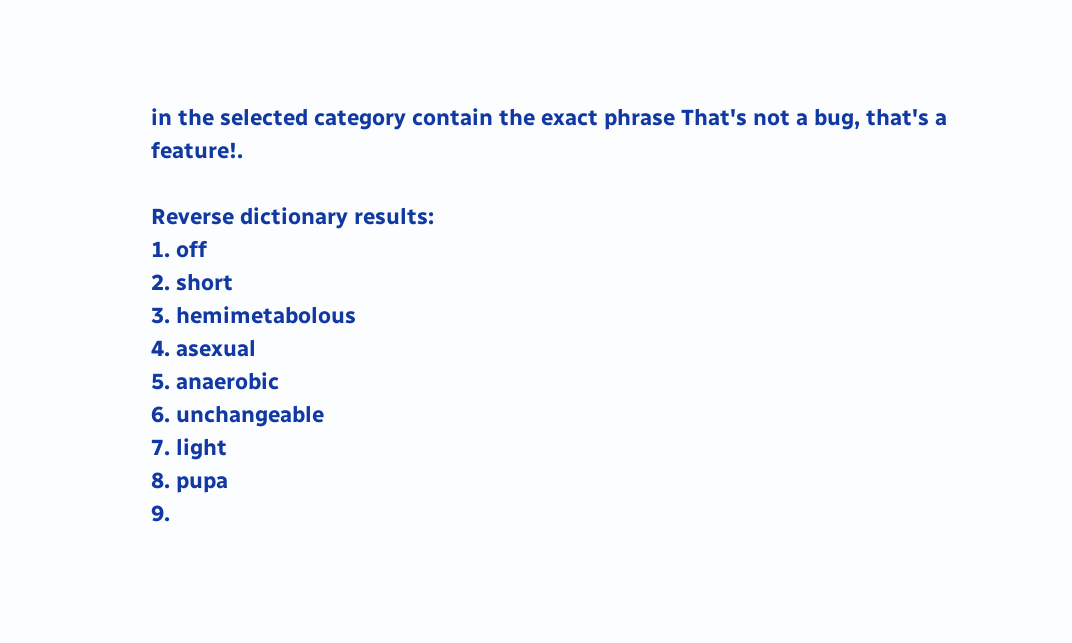in the selected category contain the exact phrase That's not a bug, that's a feature!.

Reverse dictionary results:
1. off
2. short
3. hemimetabolous
4. asexual
5. anaerobic
6. unchangeable
7. light
8. pupa
9.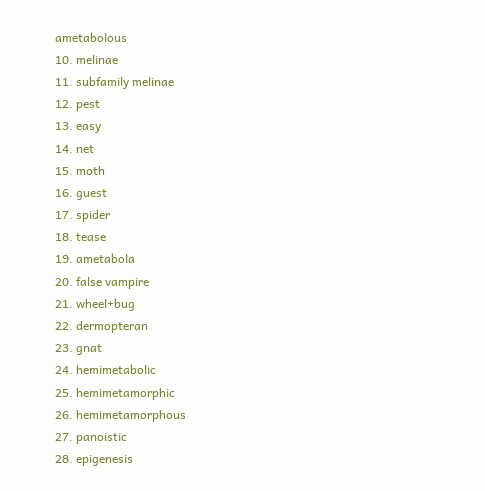ametabolous
10. melinae
11. subfamily melinae
12. pest
13. easy
14. net
15. moth
16. guest
17. spider
18. tease
19. ametabola
20. false vampire
21. wheel+bug
22. dermopteran
23. gnat
24. hemimetabolic
25. hemimetamorphic
26. hemimetamorphous
27. panoistic
28. epigenesis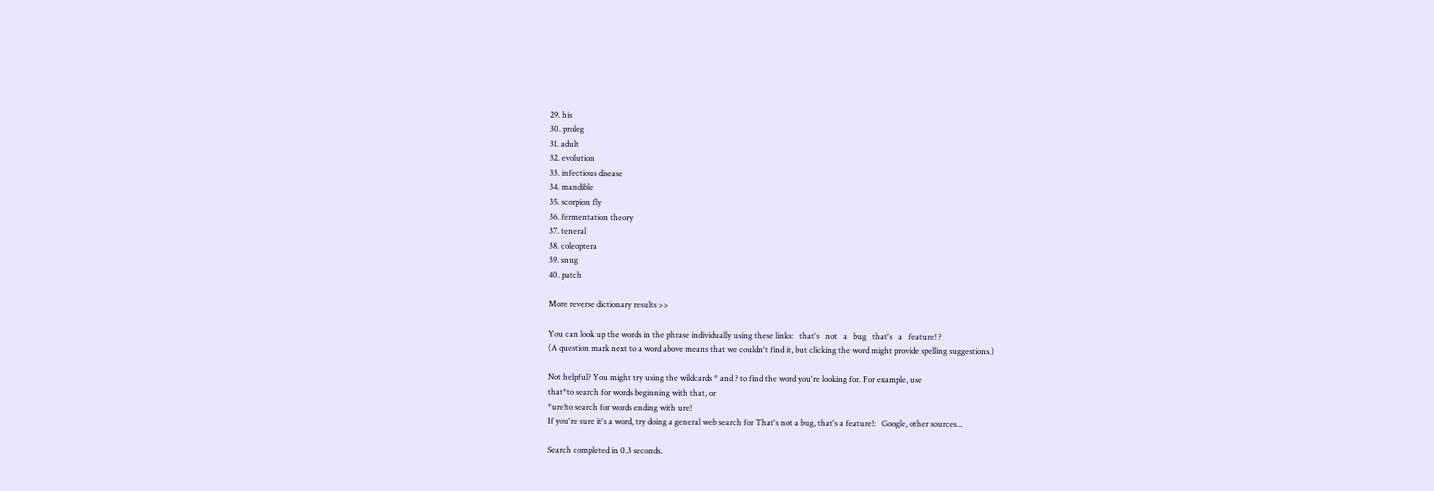29. his
30. proleg
31. adult
32. evolution
33. infectious disease
34. mandible
35. scorpion fly
36. fermentation theory
37. teneral
38. coleoptera
39. snug
40. patch

More reverse dictionary results >>

You can look up the words in the phrase individually using these links:   that's   not   a   bug   that's   a   feature! ?
(A question mark next to a word above means that we couldn't find it, but clicking the word might provide spelling suggestions.)

Not helpful? You might try using the wildcards * and ? to find the word you're looking for. For example, use
that*to search for words beginning with that, or
*ure!to search for words ending with ure!
If you're sure it's a word, try doing a general web search for That's not a bug, that's a feature!:   Google, other sources...

Search completed in 0.3 seconds.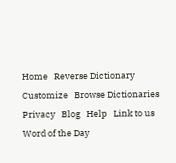Home   Reverse Dictionary    Customize   Browse Dictionaries    Privacy   Blog   Help   Link to us   Word of the Day